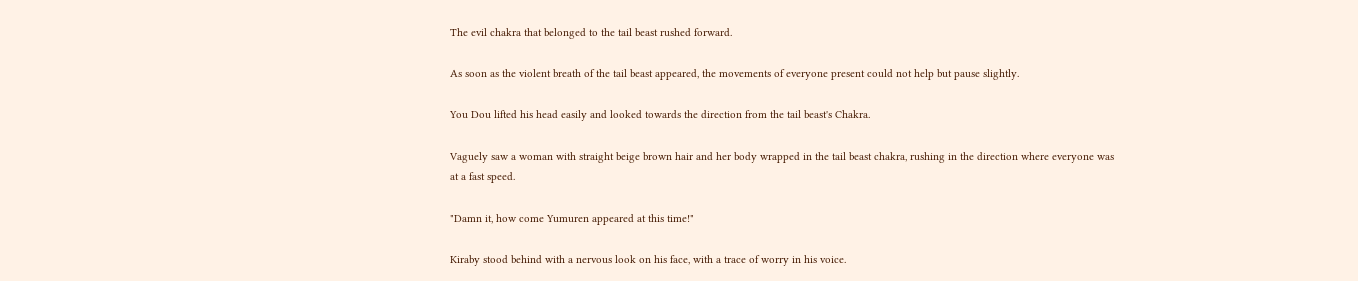The evil chakra that belonged to the tail beast rushed forward.

As soon as the violent breath of the tail beast appeared, the movements of everyone present could not help but pause slightly.

You Dou lifted his head easily and looked towards the direction from the tail beast's Chakra.

Vaguely saw a woman with straight beige brown hair and her body wrapped in the tail beast chakra, rushing in the direction where everyone was at a fast speed.

"Damn it, how come Yumuren appeared at this time!"

Kiraby stood behind with a nervous look on his face, with a trace of worry in his voice.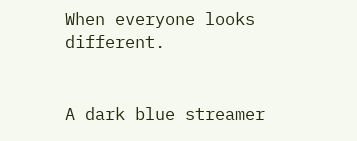When everyone looks different.


A dark blue streamer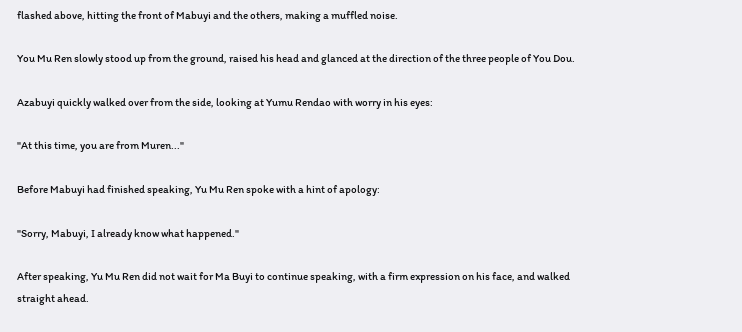flashed above, hitting the front of Mabuyi and the others, making a muffled noise.

You Mu Ren slowly stood up from the ground, raised his head and glanced at the direction of the three people of You Dou.

Azabuyi quickly walked over from the side, looking at Yumu Rendao with worry in his eyes:

"At this time, you are from Muren..."

Before Mabuyi had finished speaking, Yu Mu Ren spoke with a hint of apology:

"Sorry, Mabuyi, I already know what happened."

After speaking, Yu Mu Ren did not wait for Ma Buyi to continue speaking, with a firm expression on his face, and walked straight ahead.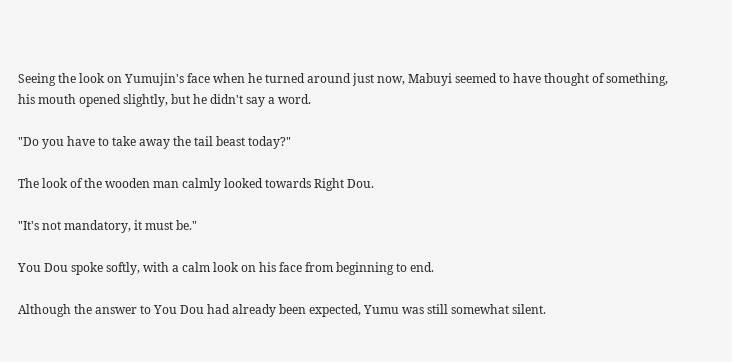Seeing the look on Yumujin's face when he turned around just now, Mabuyi seemed to have thought of something, his mouth opened slightly, but he didn't say a word.

"Do you have to take away the tail beast today?"

The look of the wooden man calmly looked towards Right Dou.

"It's not mandatory, it must be."

You Dou spoke softly, with a calm look on his face from beginning to end.

Although the answer to You Dou had already been expected, Yumu was still somewhat silent.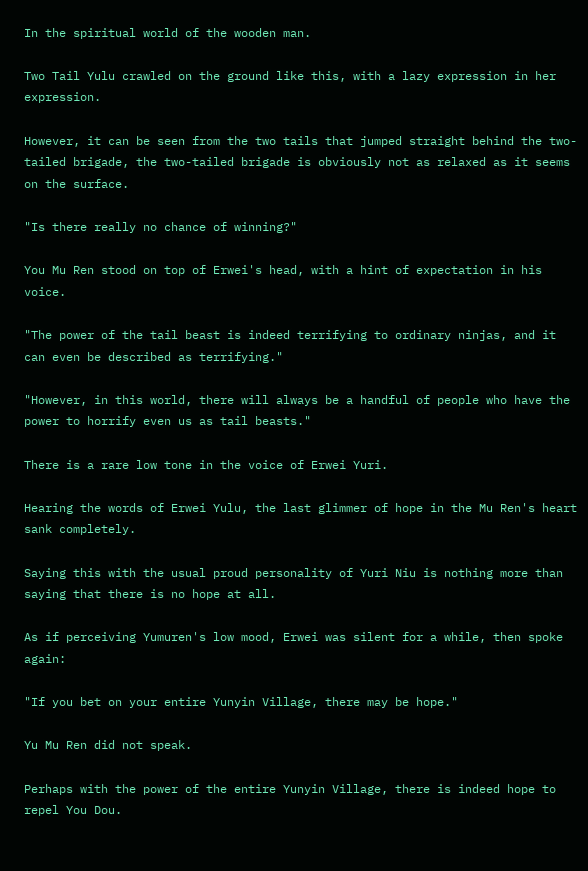In the spiritual world of the wooden man.

Two Tail Yulu crawled on the ground like this, with a lazy expression in her expression.

However, it can be seen from the two tails that jumped straight behind the two-tailed brigade, the two-tailed brigade is obviously not as relaxed as it seems on the surface.

"Is there really no chance of winning?"

You Mu Ren stood on top of Erwei's head, with a hint of expectation in his voice.

"The power of the tail beast is indeed terrifying to ordinary ninjas, and it can even be described as terrifying."

"However, in this world, there will always be a handful of people who have the power to horrify even us as tail beasts."

There is a rare low tone in the voice of Erwei Yuri.

Hearing the words of Erwei Yulu, the last glimmer of hope in the Mu Ren's heart sank completely.

Saying this with the usual proud personality of Yuri Niu is nothing more than saying that there is no hope at all.

As if perceiving Yumuren's low mood, Erwei was silent for a while, then spoke again:

"If you bet on your entire Yunyin Village, there may be hope."

Yu Mu Ren did not speak.

Perhaps with the power of the entire Yunyin Village, there is indeed hope to repel You Dou.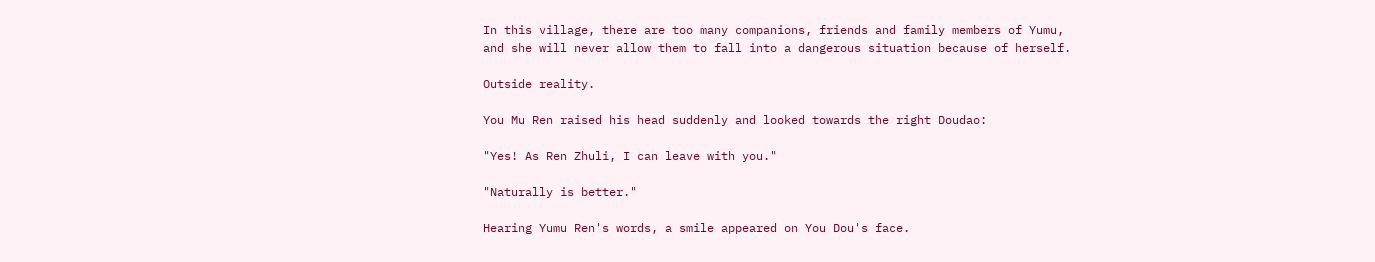In this village, there are too many companions, friends and family members of Yumu, and she will never allow them to fall into a dangerous situation because of herself.

Outside reality.

You Mu Ren raised his head suddenly and looked towards the right Doudao:

"Yes! As Ren Zhuli, I can leave with you."

"Naturally is better."

Hearing Yumu Ren's words, a smile appeared on You Dou's face.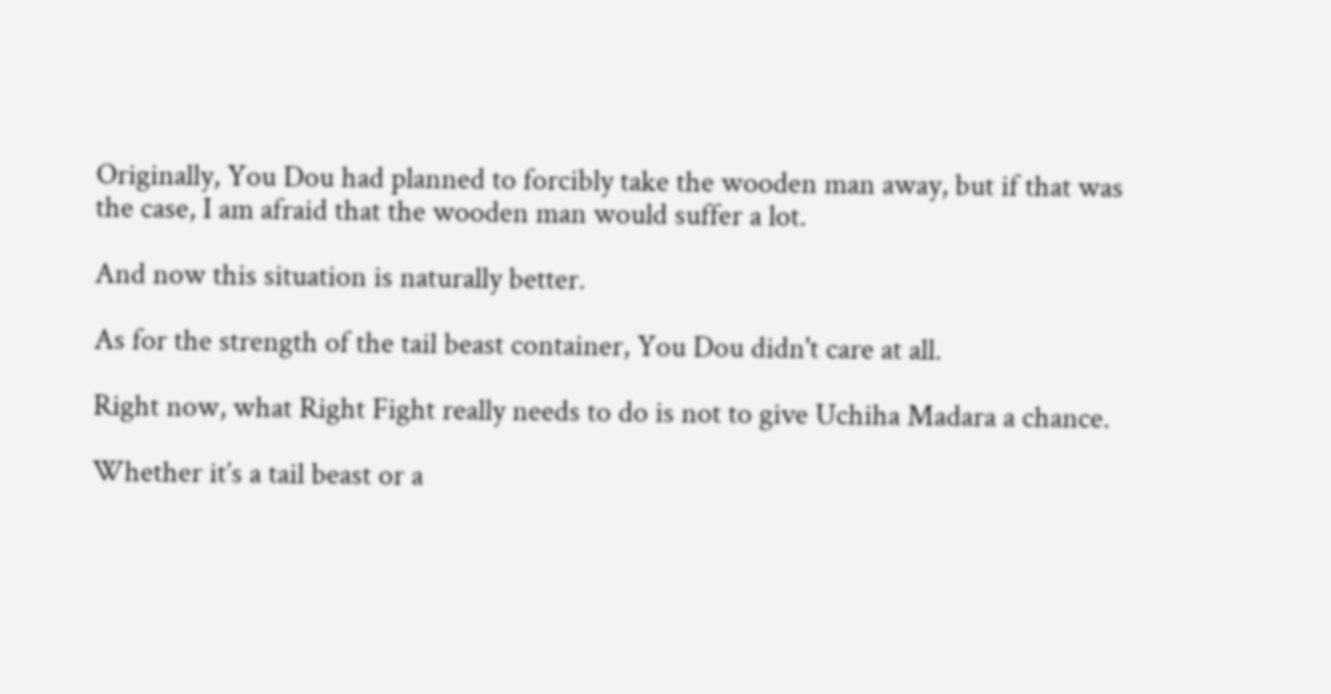Originally, You Dou had planned to forcibly take the wooden man away, but if that was the case, I am afraid that the wooden man would suffer a lot.

And now this situation is naturally better.

As for the strength of the tail beast container, You Dou didn't care at all.

Right now, what Right Fight really needs to do is not to give Uchiha Madara a chance.

Whether it’s a tail beast or a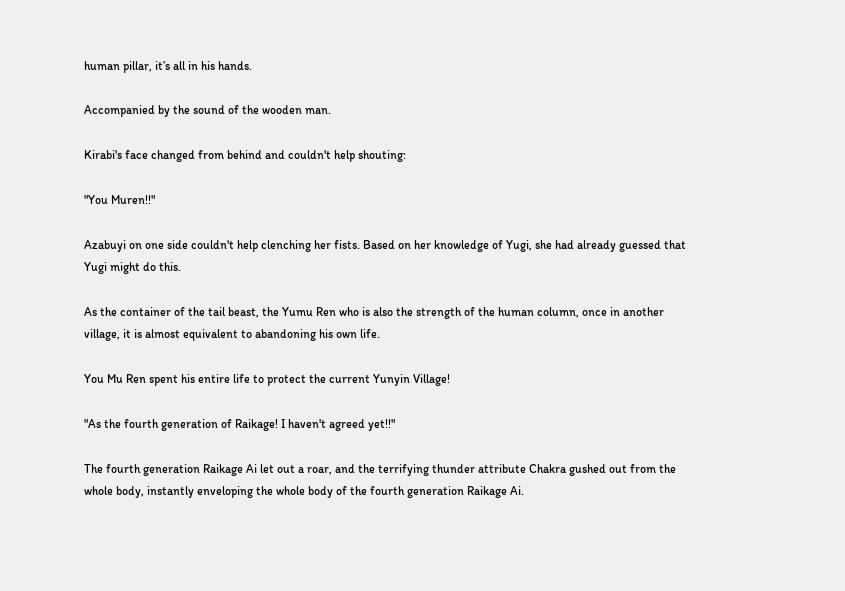human pillar, it’s all in his hands.

Accompanied by the sound of the wooden man.

Kirabi's face changed from behind and couldn't help shouting:

"You Muren!!"

Azabuyi on one side couldn't help clenching her fists. Based on her knowledge of Yugi, she had already guessed that Yugi might do this.

As the container of the tail beast, the Yumu Ren who is also the strength of the human column, once in another village, it is almost equivalent to abandoning his own life.

You Mu Ren spent his entire life to protect the current Yunyin Village!

"As the fourth generation of Raikage! I haven't agreed yet!!"

The fourth generation Raikage Ai let out a roar, and the terrifying thunder attribute Chakra gushed out from the whole body, instantly enveloping the whole body of the fourth generation Raikage Ai.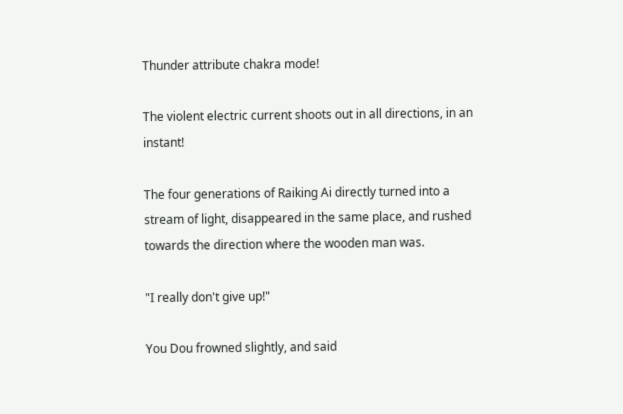Thunder attribute chakra mode!

The violent electric current shoots out in all directions, in an instant!

The four generations of Raiking Ai directly turned into a stream of light, disappeared in the same place, and rushed towards the direction where the wooden man was.

"I really don't give up!"

You Dou frowned slightly, and said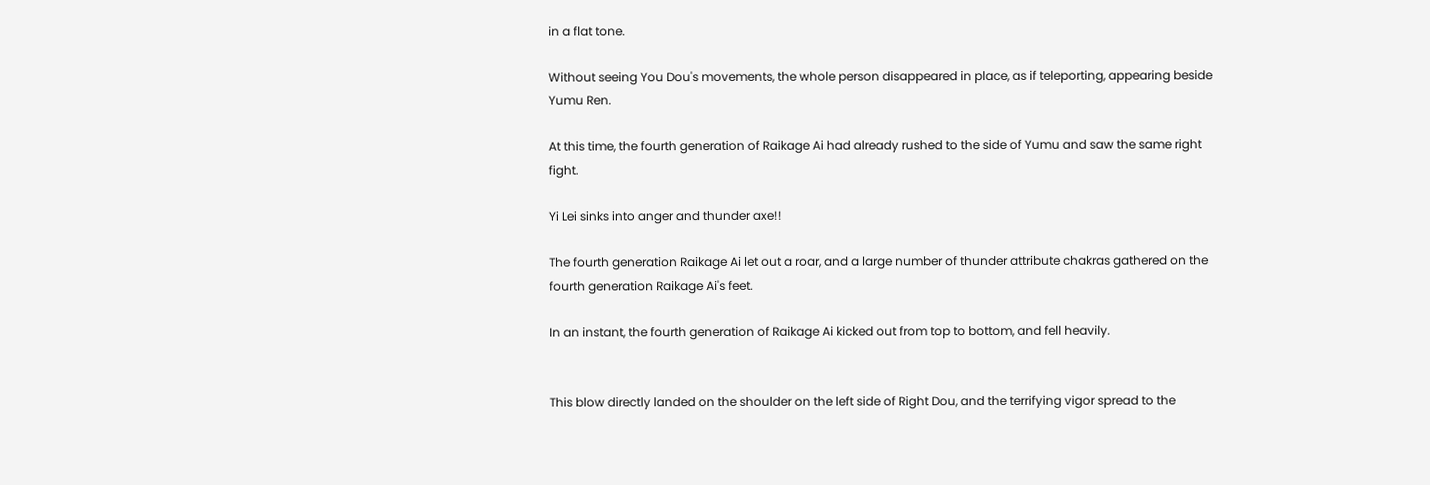in a flat tone.

Without seeing You Dou's movements, the whole person disappeared in place, as if teleporting, appearing beside Yumu Ren.

At this time, the fourth generation of Raikage Ai had already rushed to the side of Yumu and saw the same right fight.

Yi Lei sinks into anger and thunder axe!!

The fourth generation Raikage Ai let out a roar, and a large number of thunder attribute chakras gathered on the fourth generation Raikage Ai's feet.

In an instant, the fourth generation of Raikage Ai kicked out from top to bottom, and fell heavily.


This blow directly landed on the shoulder on the left side of Right Dou, and the terrifying vigor spread to the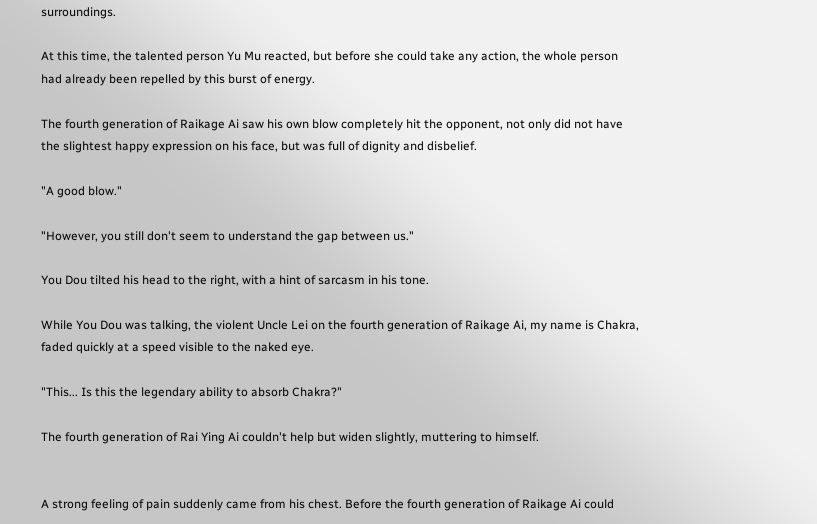surroundings.

At this time, the talented person Yu Mu reacted, but before she could take any action, the whole person had already been repelled by this burst of energy.

The fourth generation of Raikage Ai saw his own blow completely hit the opponent, not only did not have the slightest happy expression on his face, but was full of dignity and disbelief.

"A good blow."

"However, you still don't seem to understand the gap between us."

You Dou tilted his head to the right, with a hint of sarcasm in his tone.

While You Dou was talking, the violent Uncle Lei on the fourth generation of Raikage Ai, my name is Chakra, faded quickly at a speed visible to the naked eye.

"This... Is this the legendary ability to absorb Chakra?"

The fourth generation of Rai Ying Ai couldn't help but widen slightly, muttering to himself.


A strong feeling of pain suddenly came from his chest. Before the fourth generation of Raikage Ai could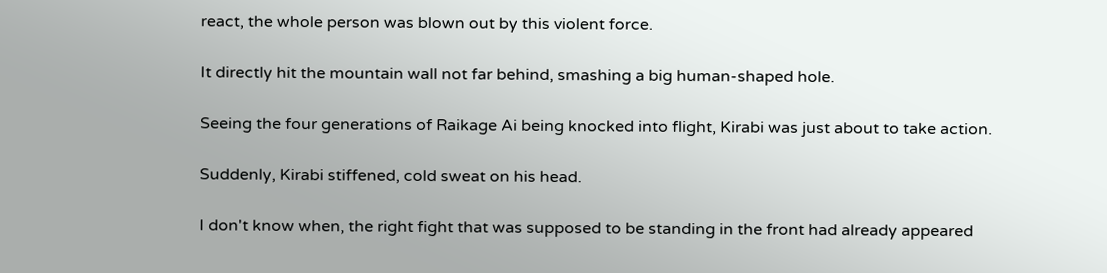react, the whole person was blown out by this violent force.

It directly hit the mountain wall not far behind, smashing a big human-shaped hole.

Seeing the four generations of Raikage Ai being knocked into flight, Kirabi was just about to take action.

Suddenly, Kirabi stiffened, cold sweat on his head.

I don't know when, the right fight that was supposed to be standing in the front had already appeared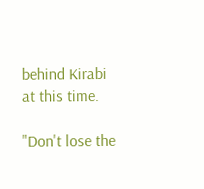behind Kirabi at this time.

"Don't lose the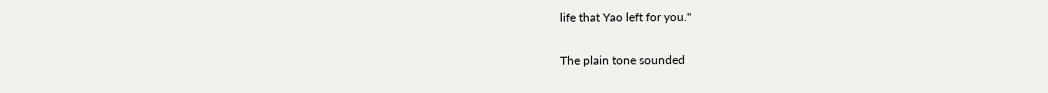life that Yao left for you."

The plain tone sounded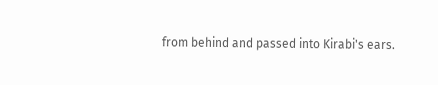from behind and passed into Kirabi's ears.